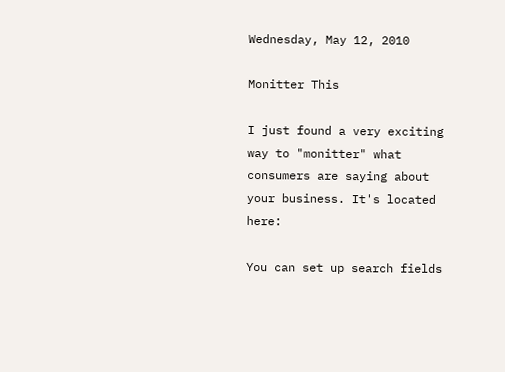Wednesday, May 12, 2010

Monitter This

I just found a very exciting way to "monitter" what consumers are saying about your business. It's located here:

You can set up search fields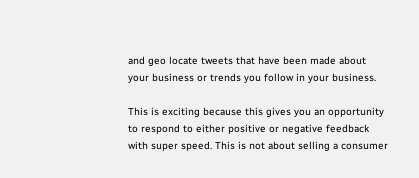and geo locate tweets that have been made about your business or trends you follow in your business.

This is exciting because this gives you an opportunity to respond to either positive or negative feedback with super speed. This is not about selling a consumer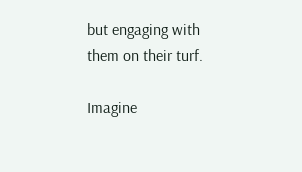but engaging with them on their turf.

Imagine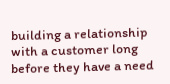building a relationship with a customer long before they have a need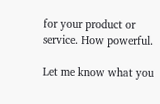for your product or service. How powerful.

Let me know what you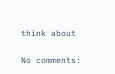think about

No comments: